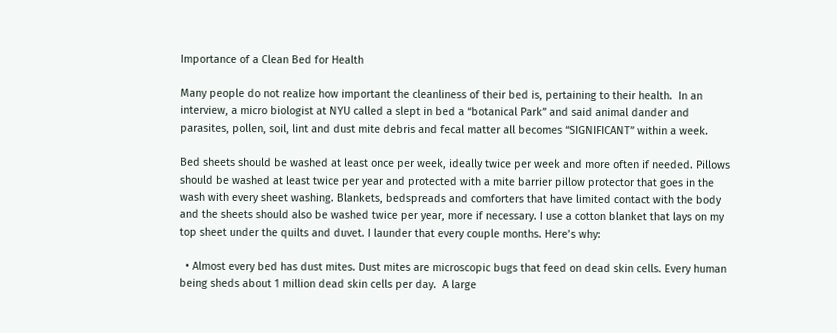Importance of a Clean Bed for Health

Many people do not realize how important the cleanliness of their bed is, pertaining to their health.  In an interview, a micro biologist at NYU called a slept in bed a “botanical Park” and said animal dander and parasites, pollen, soil, lint and dust mite debris and fecal matter all becomes “SIGNIFICANT” within a week.

Bed sheets should be washed at least once per week, ideally twice per week and more often if needed. Pillows should be washed at least twice per year and protected with a mite barrier pillow protector that goes in the wash with every sheet washing. Blankets, bedspreads and comforters that have limited contact with the body and the sheets should also be washed twice per year, more if necessary. I use a cotton blanket that lays on my top sheet under the quilts and duvet. I launder that every couple months. Here’s why:

  • Almost every bed has dust mites. Dust mites are microscopic bugs that feed on dead skin cells. Every human being sheds about 1 million dead skin cells per day.  A large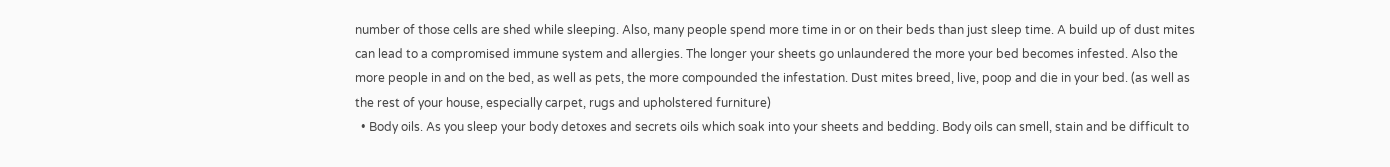number of those cells are shed while sleeping. Also, many people spend more time in or on their beds than just sleep time. A build up of dust mites can lead to a compromised immune system and allergies. The longer your sheets go unlaundered the more your bed becomes infested. Also the more people in and on the bed, as well as pets, the more compounded the infestation. Dust mites breed, live, poop and die in your bed. (as well as the rest of your house, especially carpet, rugs and upholstered furniture)
  • Body oils. As you sleep your body detoxes and secrets oils which soak into your sheets and bedding. Body oils can smell, stain and be difficult to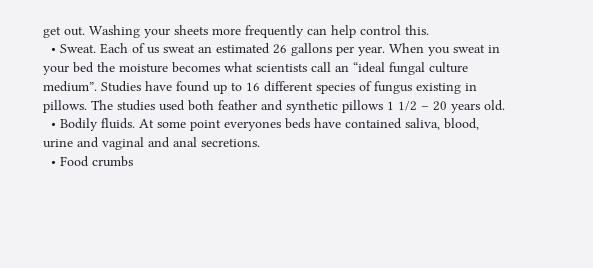get out. Washing your sheets more frequently can help control this.
  • Sweat. Each of us sweat an estimated 26 gallons per year. When you sweat in your bed the moisture becomes what scientists call an “ideal fungal culture medium”. Studies have found up to 16 different species of fungus existing in pillows. The studies used both feather and synthetic pillows 1 1/2 – 20 years old.
  • Bodily fluids. At some point everyones beds have contained saliva, blood, urine and vaginal and anal secretions.
  • Food crumbs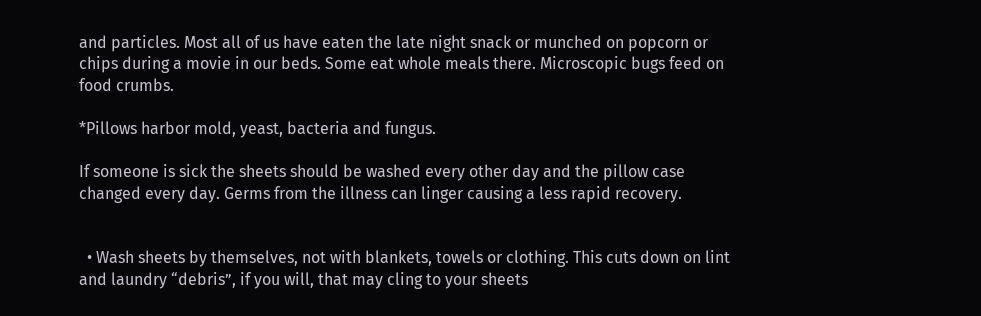and particles. Most all of us have eaten the late night snack or munched on popcorn or chips during a movie in our beds. Some eat whole meals there. Microscopic bugs feed on food crumbs.

*Pillows harbor mold, yeast, bacteria and fungus.

If someone is sick the sheets should be washed every other day and the pillow case changed every day. Germs from the illness can linger causing a less rapid recovery.


  • Wash sheets by themselves, not with blankets, towels or clothing. This cuts down on lint and laundry “debris”, if you will, that may cling to your sheets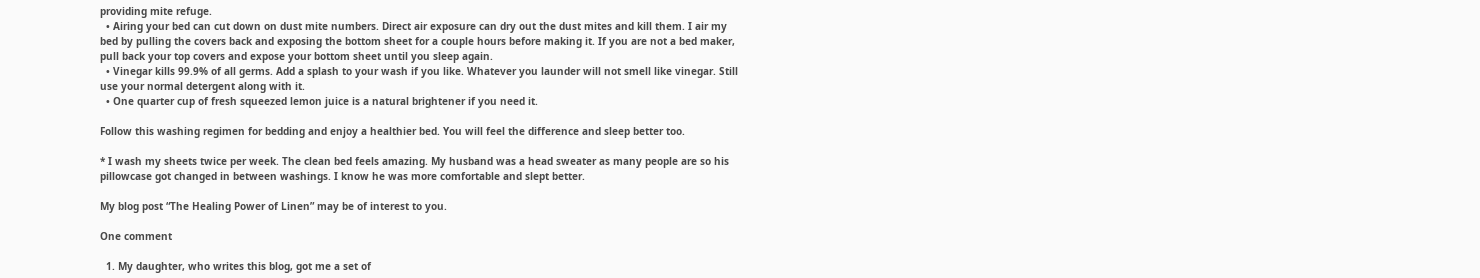providing mite refuge.
  • Airing your bed can cut down on dust mite numbers. Direct air exposure can dry out the dust mites and kill them. I air my bed by pulling the covers back and exposing the bottom sheet for a couple hours before making it. If you are not a bed maker, pull back your top covers and expose your bottom sheet until you sleep again.
  • Vinegar kills 99.9% of all germs. Add a splash to your wash if you like. Whatever you launder will not smell like vinegar. Still use your normal detergent along with it.
  • One quarter cup of fresh squeezed lemon juice is a natural brightener if you need it.

Follow this washing regimen for bedding and enjoy a healthier bed. You will feel the difference and sleep better too.

* I wash my sheets twice per week. The clean bed feels amazing. My husband was a head sweater as many people are so his pillowcase got changed in between washings. I know he was more comfortable and slept better.

My blog post “The Healing Power of Linen” may be of interest to you.

One comment

  1. My daughter, who writes this blog, got me a set of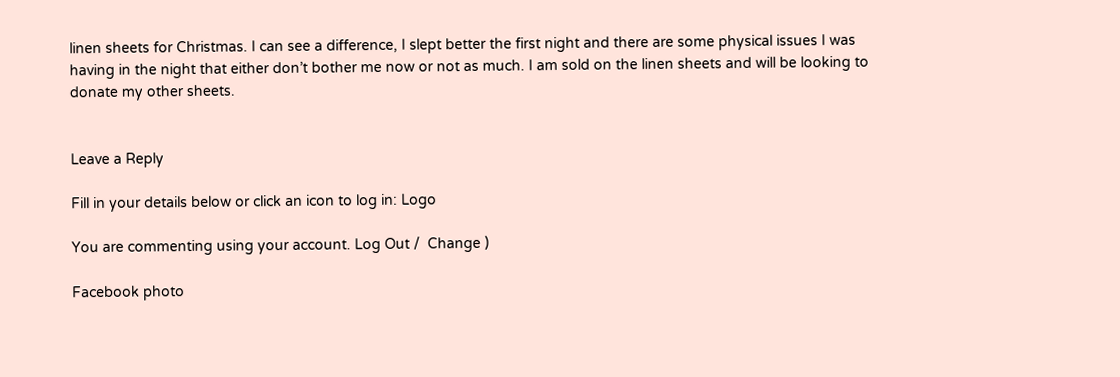linen sheets for Christmas. I can see a difference, I slept better the first night and there are some physical issues I was having in the night that either don’t bother me now or not as much. I am sold on the linen sheets and will be looking to donate my other sheets.


Leave a Reply

Fill in your details below or click an icon to log in: Logo

You are commenting using your account. Log Out /  Change )

Facebook photo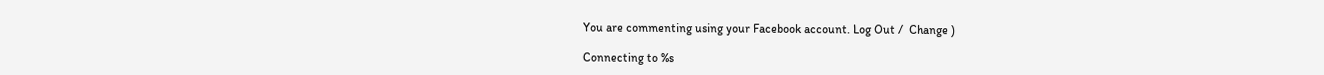You are commenting using your Facebook account. Log Out /  Change )

Connecting to %s